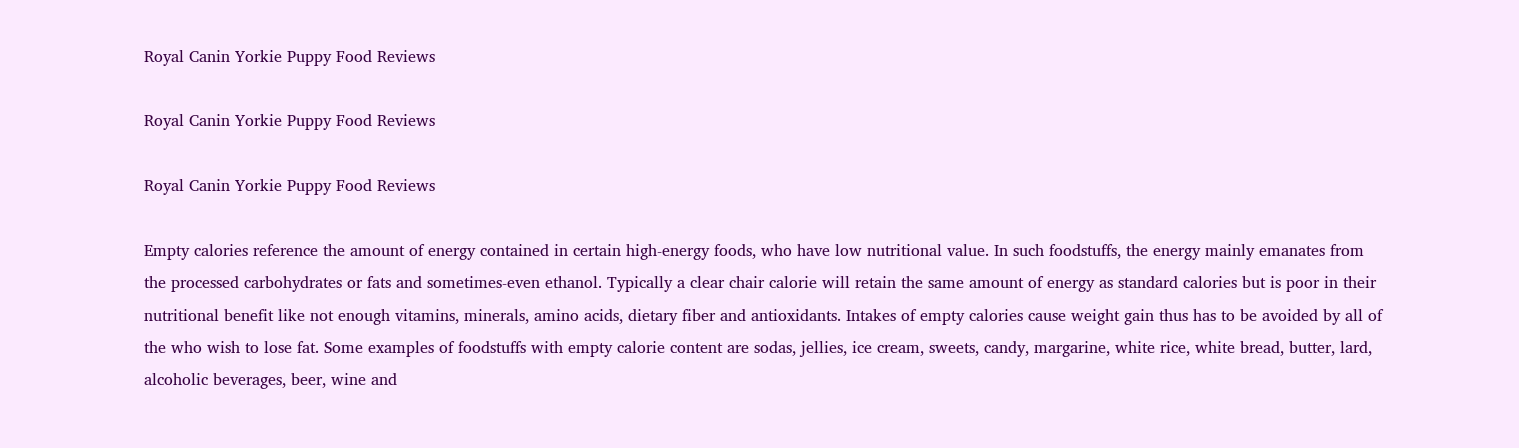Royal Canin Yorkie Puppy Food Reviews

Royal Canin Yorkie Puppy Food Reviews

Royal Canin Yorkie Puppy Food Reviews

Empty calories reference the amount of energy contained in certain high-energy foods, who have low nutritional value. In such foodstuffs, the energy mainly emanates from the processed carbohydrates or fats and sometimes-even ethanol. Typically a clear chair calorie will retain the same amount of energy as standard calories but is poor in their nutritional benefit like not enough vitamins, minerals, amino acids, dietary fiber and antioxidants. Intakes of empty calories cause weight gain thus has to be avoided by all of the who wish to lose fat. Some examples of foodstuffs with empty calorie content are sodas, jellies, ice cream, sweets, candy, margarine, white rice, white bread, butter, lard, alcoholic beverages, beer, wine and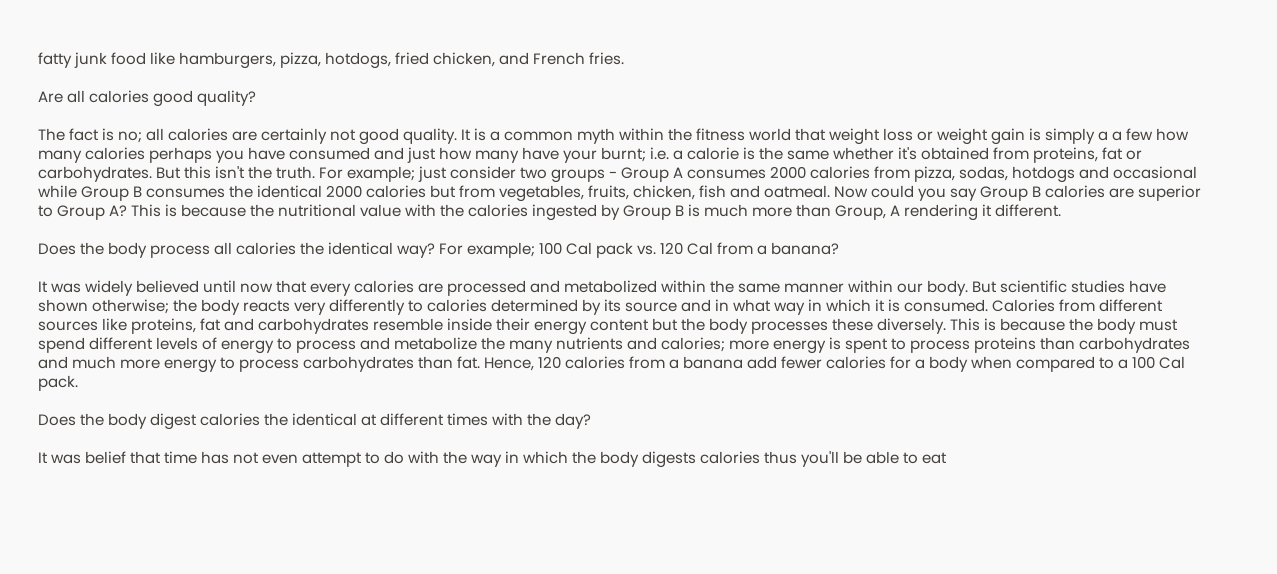fatty junk food like hamburgers, pizza, hotdogs, fried chicken, and French fries.

Are all calories good quality?

The fact is no; all calories are certainly not good quality. It is a common myth within the fitness world that weight loss or weight gain is simply a a few how many calories perhaps you have consumed and just how many have your burnt; i.e. a calorie is the same whether it's obtained from proteins, fat or carbohydrates. But this isn't the truth. For example; just consider two groups - Group A consumes 2000 calories from pizza, sodas, hotdogs and occasional while Group B consumes the identical 2000 calories but from vegetables, fruits, chicken, fish and oatmeal. Now could you say Group B calories are superior to Group A? This is because the nutritional value with the calories ingested by Group B is much more than Group, A rendering it different.

Does the body process all calories the identical way? For example; 100 Cal pack vs. 120 Cal from a banana?

It was widely believed until now that every calories are processed and metabolized within the same manner within our body. But scientific studies have shown otherwise; the body reacts very differently to calories determined by its source and in what way in which it is consumed. Calories from different sources like proteins, fat and carbohydrates resemble inside their energy content but the body processes these diversely. This is because the body must spend different levels of energy to process and metabolize the many nutrients and calories; more energy is spent to process proteins than carbohydrates and much more energy to process carbohydrates than fat. Hence, 120 calories from a banana add fewer calories for a body when compared to a 100 Cal pack.

Does the body digest calories the identical at different times with the day?

It was belief that time has not even attempt to do with the way in which the body digests calories thus you'll be able to eat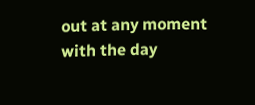out at any moment with the day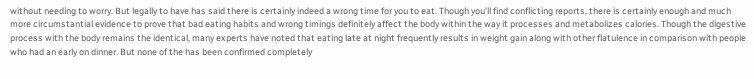without needing to worry. But legally to have has said there is certainly indeed a wrong time for you to eat. Though you'll find conflicting reports, there is certainly enough and much more circumstantial evidence to prove that bad eating habits and wrong timings definitely affect the body within the way it processes and metabolizes calories. Though the digestive process with the body remains the identical, many experts have noted that eating late at night frequently results in weight gain along with other flatulence in comparison with people who had an early on dinner. But none of the has been confirmed completely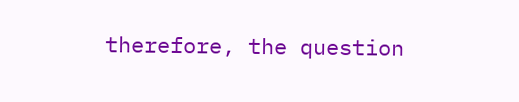therefore, the question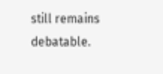still remains debatable.